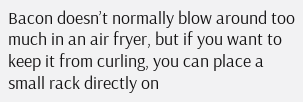Bacon doesn’t normally blow around too much in an air fryer, but if you want to keep it from curling, you can place a small rack directly on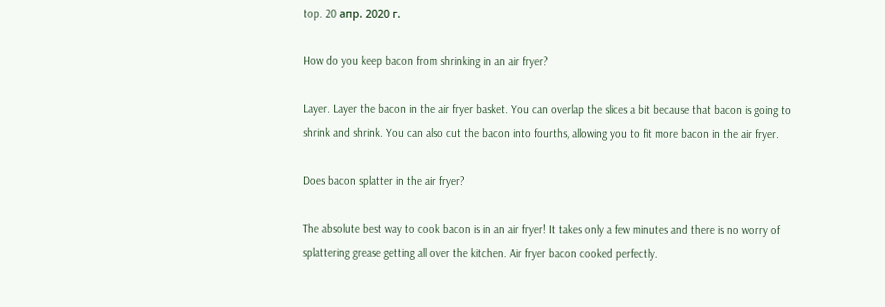top. 20 апр. 2020 г.

How do you keep bacon from shrinking in an air fryer?

Layer. Layer the bacon in the air fryer basket. You can overlap the slices a bit because that bacon is going to shrink and shrink. You can also cut the bacon into fourths, allowing you to fit more bacon in the air fryer.

Does bacon splatter in the air fryer?

The absolute best way to cook bacon is in an air fryer! It takes only a few minutes and there is no worry of splattering grease getting all over the kitchen. Air fryer bacon cooked perfectly.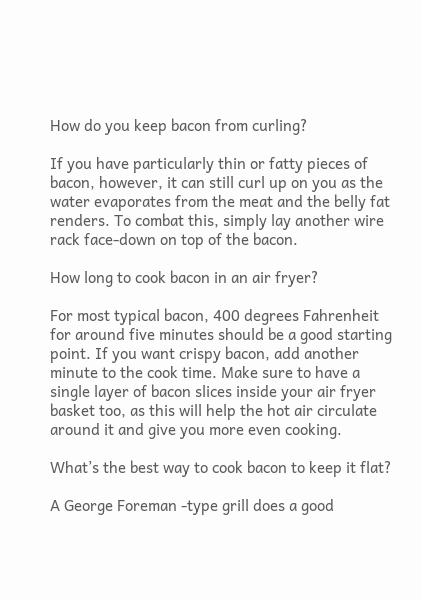How do you keep bacon from curling?

If you have particularly thin or fatty pieces of bacon, however, it can still curl up on you as the water evaporates from the meat and the belly fat renders. To combat this, simply lay another wire rack face-down on top of the bacon.

How long to cook bacon in an air fryer?

For most typical bacon, 400 degrees Fahrenheit for around five minutes should be a good starting point. If you want crispy bacon, add another minute to the cook time. Make sure to have a single layer of bacon slices inside your air fryer basket too, as this will help the hot air circulate around it and give you more even cooking.

What’s the best way to cook bacon to keep it flat?

A George Foreman -type grill does a good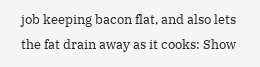job keeping bacon flat, and also lets the fat drain away as it cooks: Show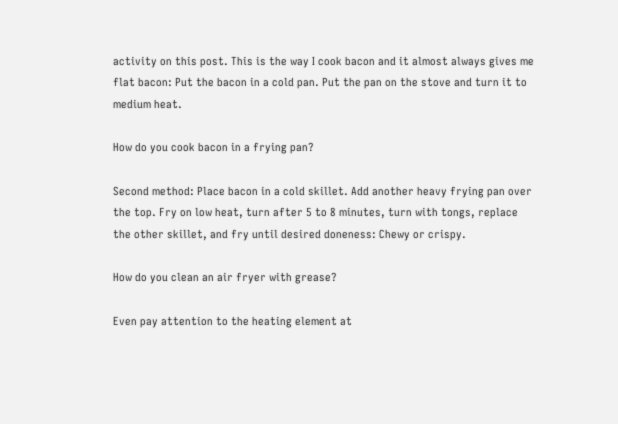activity on this post. This is the way I cook bacon and it almost always gives me flat bacon: Put the bacon in a cold pan. Put the pan on the stove and turn it to medium heat.

How do you cook bacon in a frying pan?

Second method: Place bacon in a cold skillet. Add another heavy frying pan over the top. Fry on low heat, turn after 5 to 8 minutes, turn with tongs, replace the other skillet, and fry until desired doneness: Chewy or crispy.

How do you clean an air fryer with grease?

Even pay attention to the heating element at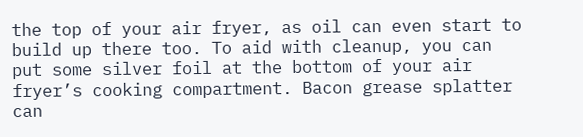the top of your air fryer, as oil can even start to build up there too. To aid with cleanup, you can put some silver foil at the bottom of your air fryer’s cooking compartment. Bacon grease splatter can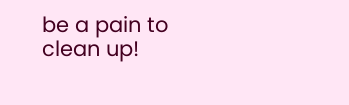be a pain to clean up!